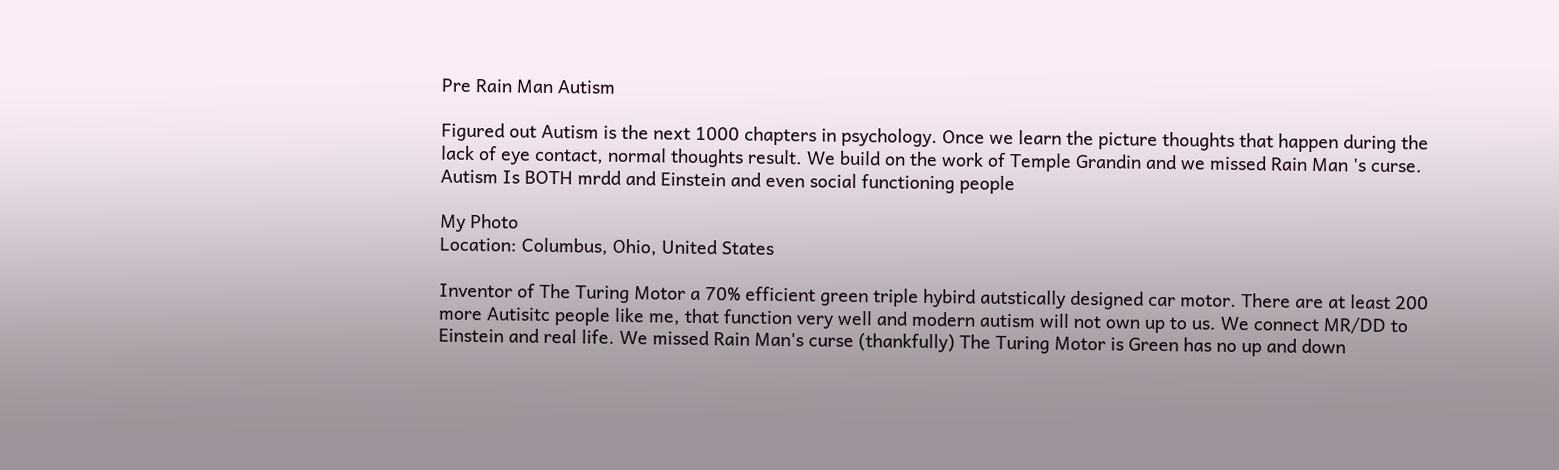Pre Rain Man Autism

Figured out Autism is the next 1000 chapters in psychology. Once we learn the picture thoughts that happen during the lack of eye contact, normal thoughts result. We build on the work of Temple Grandin and we missed Rain Man 's curse. Autism Is BOTH mrdd and Einstein and even social functioning people

My Photo
Location: Columbus, Ohio, United States

Inventor of The Turing Motor a 70% efficient green triple hybird autstically designed car motor. There are at least 200 more Autisitc people like me, that function very well and modern autism will not own up to us. We connect MR/DD to Einstein and real life. We missed Rain Man's curse (thankfully) The Turing Motor is Green has no up and down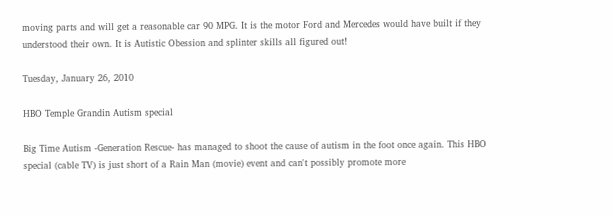moving parts and will get a reasonable car 90 MPG. It is the motor Ford and Mercedes would have built if they understood their own. It is Autistic Obession and splinter skills all figured out!

Tuesday, January 26, 2010

HBO Temple Grandin Autism special

Big Time Autism -Generation Rescue- has managed to shoot the cause of autism in the foot once again. This HBO special (cable TV) is just short of a Rain Man (movie) event and can't possibly promote more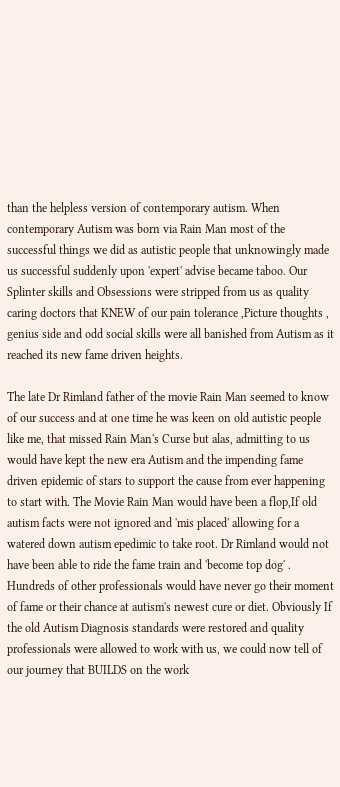than the helpless version of contemporary autism. When contemporary Autism was born via Rain Man most of the successful things we did as autistic people that unknowingly made us successful suddenly upon 'expert' advise became taboo. Our Splinter skills and Obsessions were stripped from us as quality caring doctors that KNEW of our pain tolerance ,Picture thoughts , genius side and odd social skills were all banished from Autism as it reached its new fame driven heights.

The late Dr Rimland father of the movie Rain Man seemed to know of our success and at one time he was keen on old autistic people like me, that missed Rain Man's Curse but alas, admitting to us would have kept the new era Autism and the impending fame driven epidemic of stars to support the cause from ever happening to start with. The Movie Rain Man would have been a flop,If old autism facts were not ignored and 'mis placed' allowing for a watered down autism epedimic to take root. Dr Rimland would not have been able to ride the fame train and 'become top dog' . Hundreds of other professionals would have never go their moment of fame or their chance at autism's newest cure or diet. Obviously If the old Autism Diagnosis standards were restored and quality professionals were allowed to work with us, we could now tell of our journey that BUILDS on the work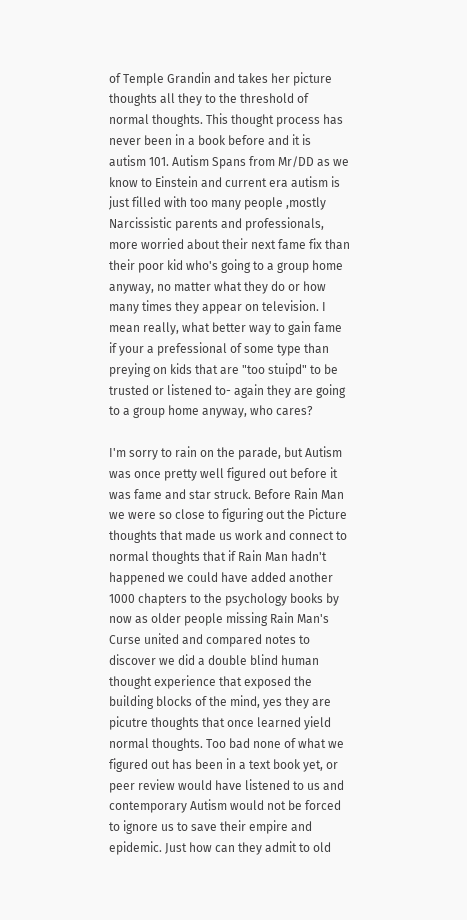of Temple Grandin and takes her picture thoughts all they to the threshold of normal thoughts. This thought process has never been in a book before and it is autism 101. Autism Spans from Mr/DD as we know to Einstein and current era autism is just filled with too many people ,mostly Narcissistic parents and professionals, more worried about their next fame fix than their poor kid who's going to a group home anyway, no matter what they do or how many times they appear on television. I mean really, what better way to gain fame if your a prefessional of some type than preying on kids that are "too stuipd" to be trusted or listened to- again they are going to a group home anyway, who cares?

I'm sorry to rain on the parade, but Autism was once pretty well figured out before it was fame and star struck. Before Rain Man we were so close to figuring out the Picture thoughts that made us work and connect to normal thoughts that if Rain Man hadn't happened we could have added another 1000 chapters to the psychology books by now as older people missing Rain Man's Curse united and compared notes to discover we did a double blind human thought experience that exposed the building blocks of the mind, yes they are picutre thoughts that once learned yield normal thoughts. Too bad none of what we figured out has been in a text book yet, or peer review would have listened to us and contemporary Autism would not be forced to ignore us to save their empire and epidemic. Just how can they admit to old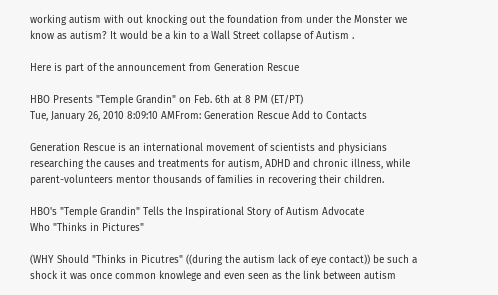working autism with out knocking out the foundation from under the Monster we know as autism? It would be a kin to a Wall Street collapse of Autism .

Here is part of the announcement from Generation Rescue

HBO Presents "Temple Grandin" on Feb. 6th at 8 PM (ET/PT)
Tue, January 26, 2010 8:09:10 AMFrom: Generation Rescue Add to Contacts

Generation Rescue is an international movement of scientists and physicians researching the causes and treatments for autism, ADHD and chronic illness, while parent-volunteers mentor thousands of families in recovering their children.

HBO's "Temple Grandin" Tells the Inspirational Story of Autism Advocate
Who "Thinks in Pictures"

(WHY Should "Thinks in Picutres" ((during the autism lack of eye contact)) be such a shock it was once common knowlege and even seen as the link between autism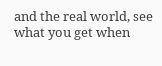and the real world, see what you get when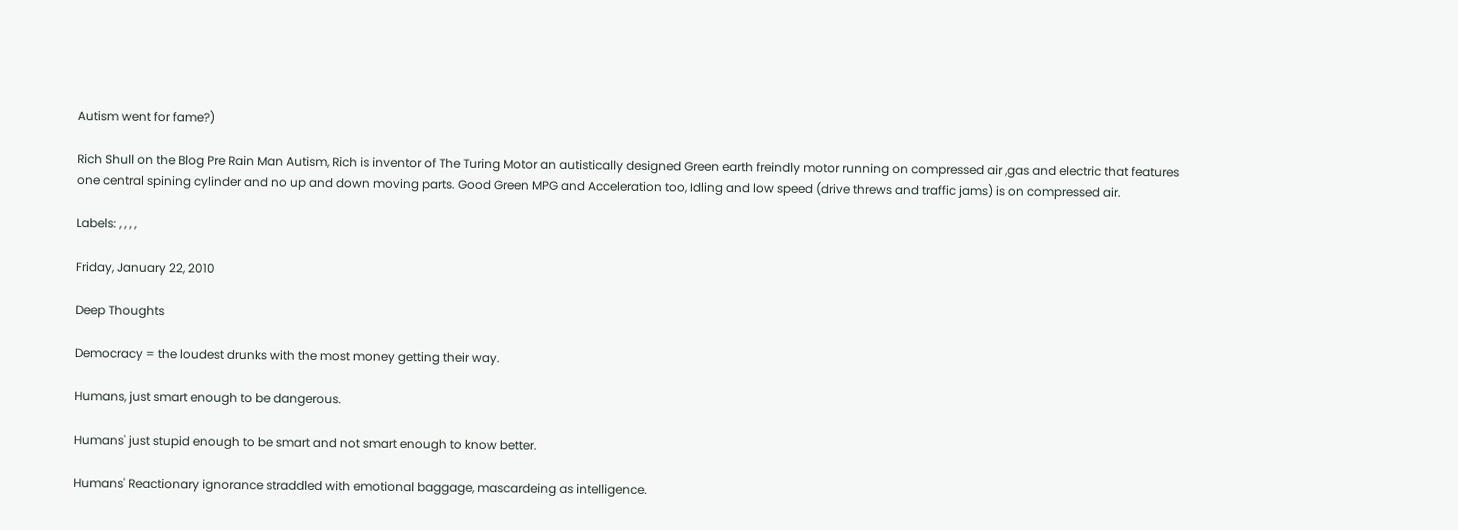Autism went for fame?)

Rich Shull on the Blog Pre Rain Man Autism, Rich is inventor of The Turing Motor an autistically designed Green earth freindly motor running on compressed air ,gas and electric that features one central spining cylinder and no up and down moving parts. Good Green MPG and Acceleration too, Idling and low speed (drive threws and traffic jams) is on compressed air.

Labels: , , , ,

Friday, January 22, 2010

Deep Thoughts

Democracy = the loudest drunks with the most money getting their way.

Humans, just smart enough to be dangerous.

Humans' just stupid enough to be smart and not smart enough to know better.

Humans' Reactionary ignorance straddled with emotional baggage, mascardeing as intelligence.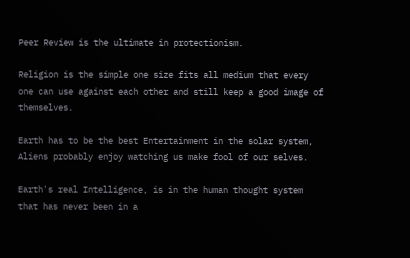Peer Review is the ultimate in protectionism.

Religion is the simple one size fits all medium that every one can use against each other and still keep a good image of themselves.

Earth has to be the best Entertainment in the solar system, Aliens probably enjoy watching us make fool of our selves.

Earth's real Intelligence, is in the human thought system that has never been in a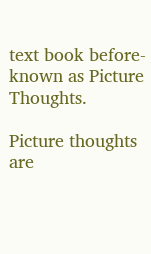text book before- known as Picture Thoughts.

Picture thoughts are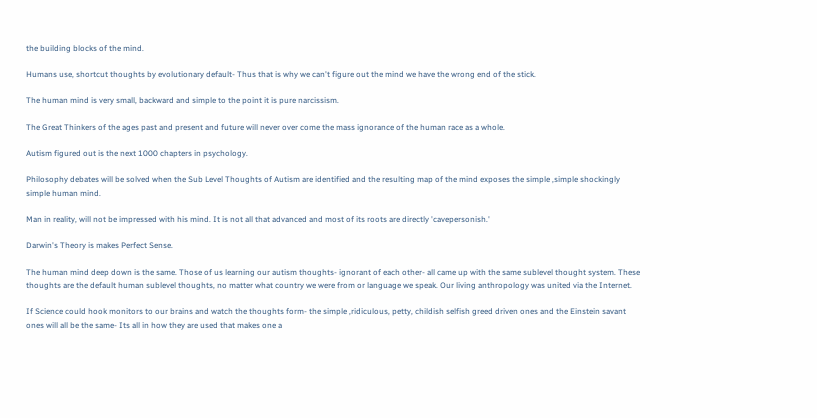the building blocks of the mind.

Humans use, shortcut thoughts by evolutionary default- Thus that is why we can't figure out the mind we have the wrong end of the stick.

The human mind is very small, backward and simple to the point it is pure narcissism.

The Great Thinkers of the ages past and present and future will never over come the mass ignorance of the human race as a whole.

Autism figured out is the next 1000 chapters in psychology.

Philosophy debates will be solved when the Sub Level Thoughts of Autism are identified and the resulting map of the mind exposes the simple ,simple shockingly simple human mind.

Man in reality, will not be impressed with his mind. It is not all that advanced and most of its roots are directly 'cavepersonish.'

Darwin's Theory is makes Perfect Sense.

The human mind deep down is the same. Those of us learning our autism thoughts- ignorant of each other- all came up with the same sublevel thought system. These thoughts are the default human sublevel thoughts, no matter what country we were from or language we speak. Our living anthropology was united via the Internet.

If Science could hook monitors to our brains and watch the thoughts form- the simple ,ridiculous, petty, childish selfish greed driven ones and the Einstein savant ones will all be the same- Its all in how they are used that makes one a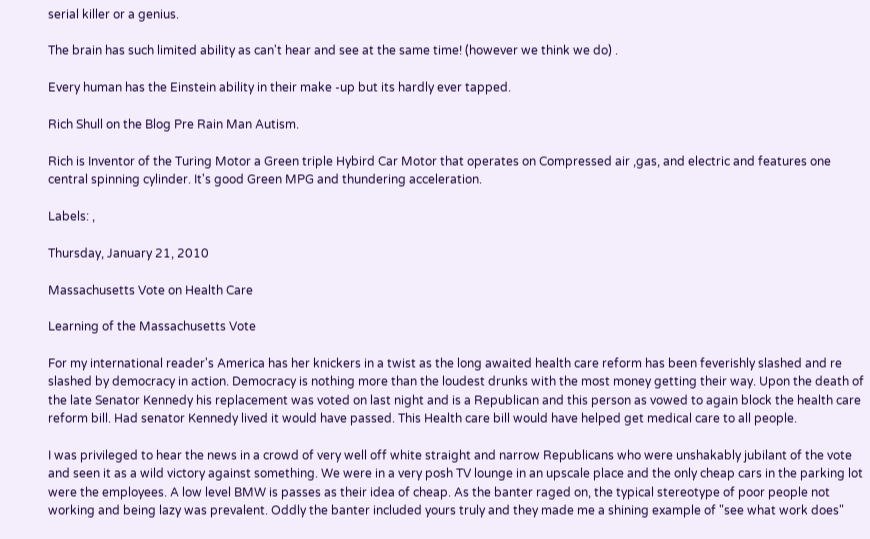serial killer or a genius.

The brain has such limited ability as can't hear and see at the same time! (however we think we do) .

Every human has the Einstein ability in their make -up but its hardly ever tapped.

Rich Shull on the Blog Pre Rain Man Autism.

Rich is Inventor of the Turing Motor a Green triple Hybird Car Motor that operates on Compressed air ,gas, and electric and features one central spinning cylinder. It's good Green MPG and thundering acceleration.

Labels: ,

Thursday, January 21, 2010

Massachusetts Vote on Health Care

Learning of the Massachusetts Vote

For my international reader's America has her knickers in a twist as the long awaited health care reform has been feverishly slashed and re slashed by democracy in action. Democracy is nothing more than the loudest drunks with the most money getting their way. Upon the death of the late Senator Kennedy his replacement was voted on last night and is a Republican and this person as vowed to again block the health care reform bill. Had senator Kennedy lived it would have passed. This Health care bill would have helped get medical care to all people.

I was privileged to hear the news in a crowd of very well off white straight and narrow Republicans who were unshakably jubilant of the vote and seen it as a wild victory against something. We were in a very posh TV lounge in an upscale place and the only cheap cars in the parking lot were the employees. A low level BMW is passes as their idea of cheap. As the banter raged on, the typical stereotype of poor people not working and being lazy was prevalent. Oddly the banter included yours truly and they made me a shining example of "see what work does"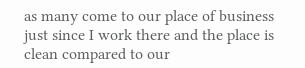as many come to our place of business just since I work there and the place is clean compared to our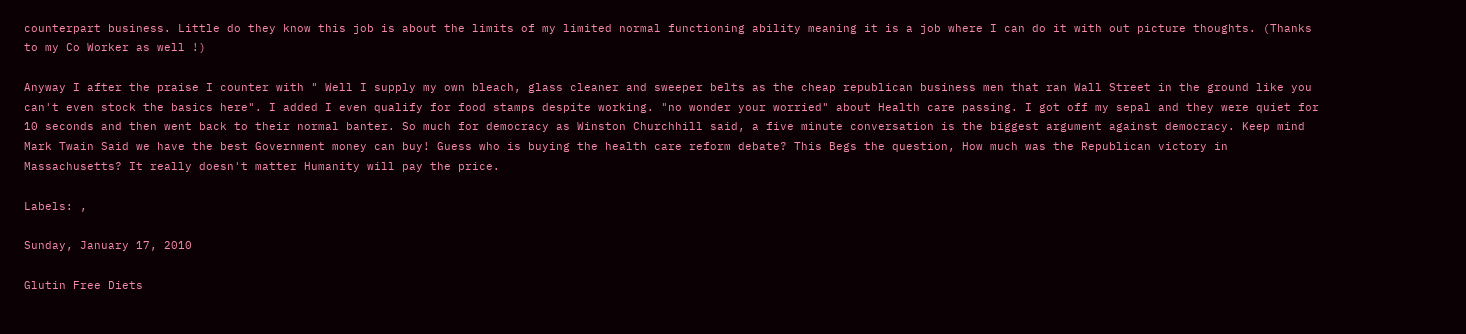counterpart business. Little do they know this job is about the limits of my limited normal functioning ability meaning it is a job where I can do it with out picture thoughts. (Thanks to my Co Worker as well !)

Anyway I after the praise I counter with " Well I supply my own bleach, glass cleaner and sweeper belts as the cheap republican business men that ran Wall Street in the ground like you can't even stock the basics here". I added I even qualify for food stamps despite working. "no wonder your worried" about Health care passing. I got off my sepal and they were quiet for 10 seconds and then went back to their normal banter. So much for democracy as Winston Churchhill said, a five minute conversation is the biggest argument against democracy. Keep mind Mark Twain Said we have the best Government money can buy! Guess who is buying the health care reform debate? This Begs the question, How much was the Republican victory in Massachusetts? It really doesn't matter Humanity will pay the price.

Labels: ,

Sunday, January 17, 2010

Glutin Free Diets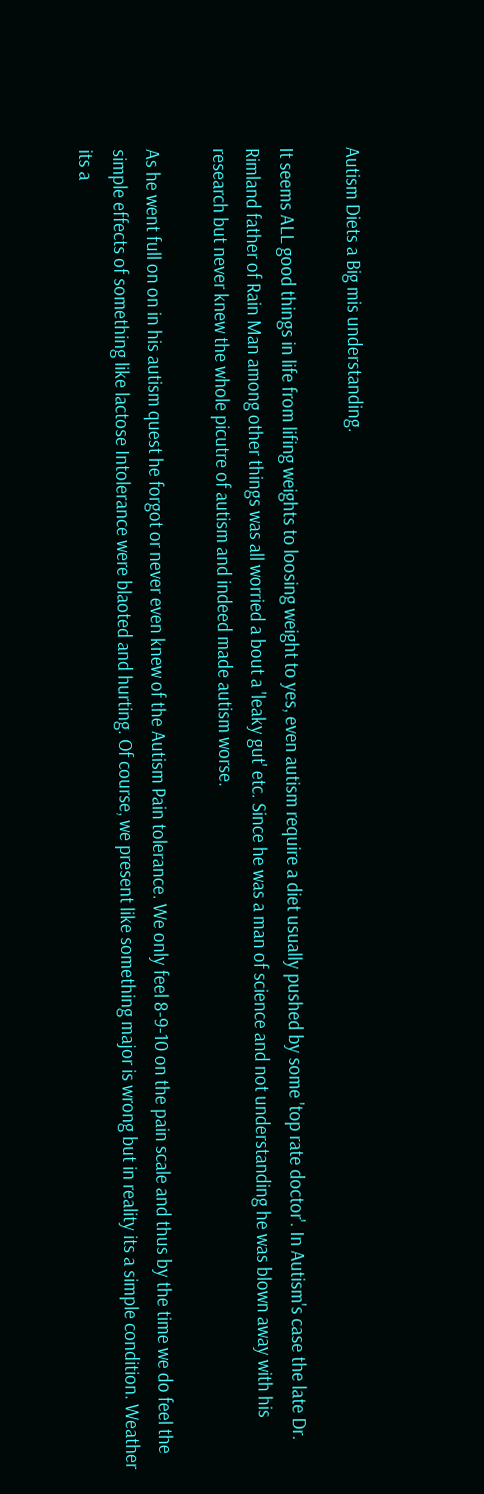Autism Diets a Big mis understanding.

It seems ALL good things in life from lifing weights to loosing weight to yes, even autism require a diet usually pushed by some 'top rate doctor'. In Autism's case the late Dr. Rimland father of Rain Man among other things was all worried a bout a 'leaky gut' etc. Since he was a man of science and not understanding he was blown away with his research but never knew the whole picutre of autism and indeed made autism worse.

As he went full on on in his autism quest he forgot or never even knew of the Autism Pain tolerance. We only feel 8-9-10 on the pain scale and thus by the time we do feel the simple effects of something like lactose Intolerance were blaoted and hurting. Of course, we present like something major is wrong but in reality its a simple condition. Weather its a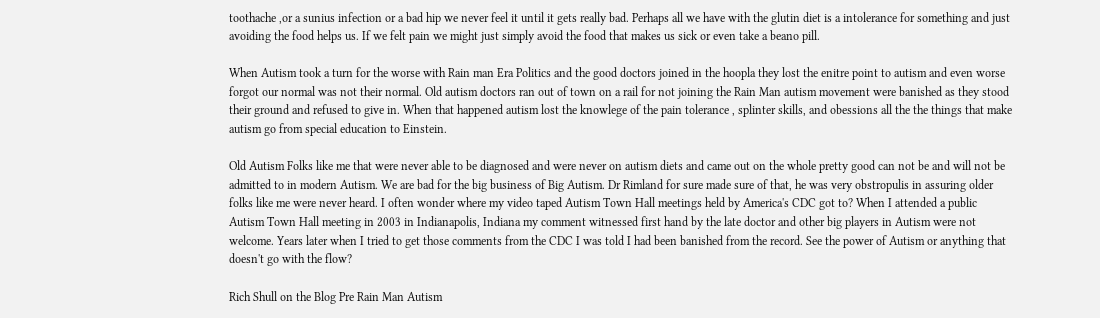toothache ,or a sunius infection or a bad hip we never feel it until it gets really bad. Perhaps all we have with the glutin diet is a intolerance for something and just avoiding the food helps us. If we felt pain we might just simply avoid the food that makes us sick or even take a beano pill.

When Autism took a turn for the worse with Rain man Era Politics and the good doctors joined in the hoopla they lost the enitre point to autism and even worse forgot our normal was not their normal. Old autism doctors ran out of town on a rail for not joining the Rain Man autism movement were banished as they stood their ground and refused to give in. When that happened autism lost the knowlege of the pain tolerance , splinter skills, and obessions all the the things that make autism go from special education to Einstein.

Old Autism Folks like me that were never able to be diagnosed and were never on autism diets and came out on the whole pretty good can not be and will not be admitted to in modern Autism. We are bad for the big business of Big Autism. Dr Rimland for sure made sure of that, he was very obstropulis in assuring older folks like me were never heard. I often wonder where my video taped Autism Town Hall meetings held by America's CDC got to? When I attended a public Autism Town Hall meeting in 2003 in Indianapolis, Indiana my comment witnessed first hand by the late doctor and other big players in Autism were not welcome. Years later when I tried to get those comments from the CDC I was told I had been banished from the record. See the power of Autism or anything that doesn't go with the flow?

Rich Shull on the Blog Pre Rain Man Autism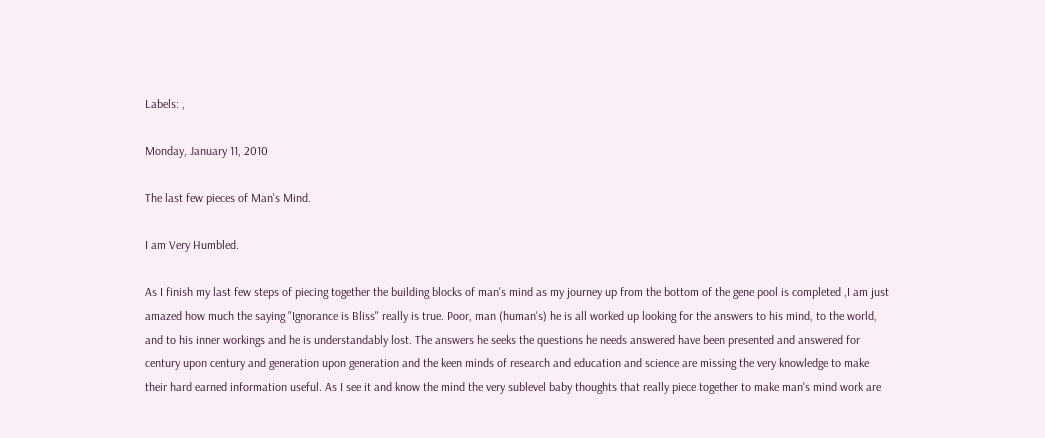Labels: ,

Monday, January 11, 2010

The last few pieces of Man's Mind.

I am Very Humbled.

As I finish my last few steps of piecing together the building blocks of man's mind as my journey up from the bottom of the gene pool is completed ,I am just amazed how much the saying "Ignorance is Bliss" really is true. Poor, man (human's) he is all worked up looking for the answers to his mind, to the world, and to his inner workings and he is understandably lost. The answers he seeks the questions he needs answered have been presented and answered for century upon century and generation upon generation and the keen minds of research and education and science are missing the very knowledge to make their hard earned information useful. As I see it and know the mind the very sublevel baby thoughts that really piece together to make man's mind work are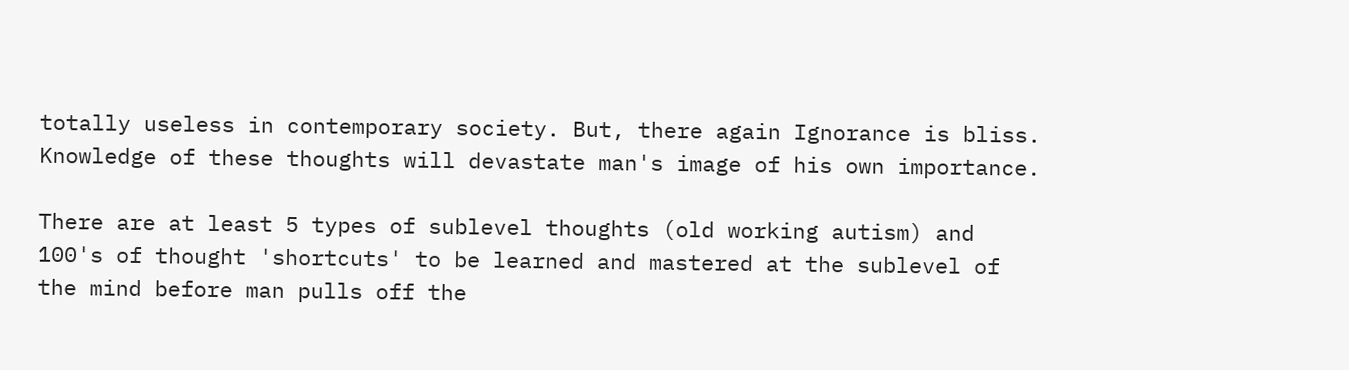totally useless in contemporary society. But, there again Ignorance is bliss. Knowledge of these thoughts will devastate man's image of his own importance.

There are at least 5 types of sublevel thoughts (old working autism) and 100's of thought 'shortcuts' to be learned and mastered at the sublevel of the mind before man pulls off the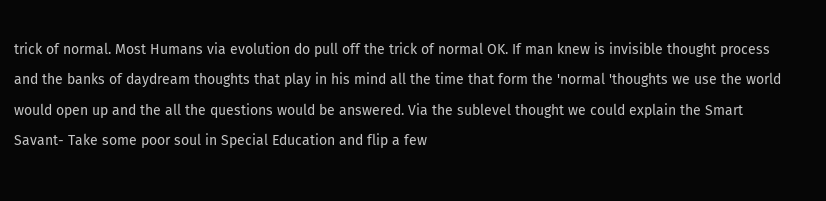trick of normal. Most Humans via evolution do pull off the trick of normal OK. If man knew is invisible thought process and the banks of daydream thoughts that play in his mind all the time that form the 'normal 'thoughts we use the world would open up and the all the questions would be answered. Via the sublevel thought we could explain the Smart Savant- Take some poor soul in Special Education and flip a few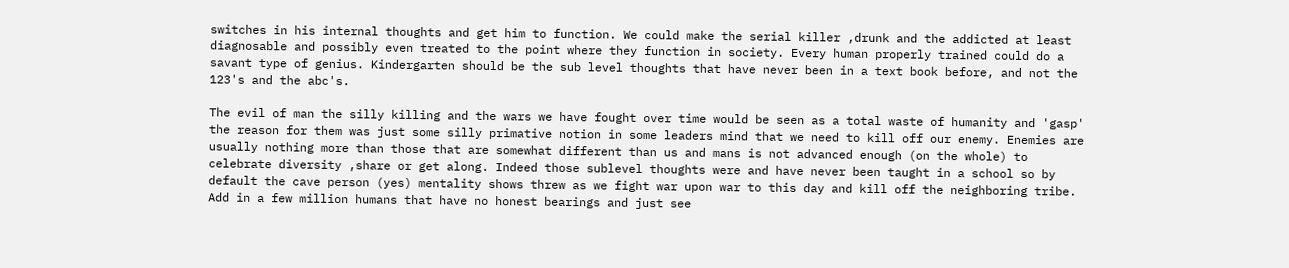switches in his internal thoughts and get him to function. We could make the serial killer ,drunk and the addicted at least diagnosable and possibly even treated to the point where they function in society. Every human properly trained could do a savant type of genius. Kindergarten should be the sub level thoughts that have never been in a text book before, and not the 123's and the abc's.

The evil of man the silly killing and the wars we have fought over time would be seen as a total waste of humanity and 'gasp' the reason for them was just some silly primative notion in some leaders mind that we need to kill off our enemy. Enemies are usually nothing more than those that are somewhat different than us and mans is not advanced enough (on the whole) to celebrate diversity ,share or get along. Indeed those sublevel thoughts were and have never been taught in a school so by default the cave person (yes) mentality shows threw as we fight war upon war to this day and kill off the neighboring tribe. Add in a few million humans that have no honest bearings and just see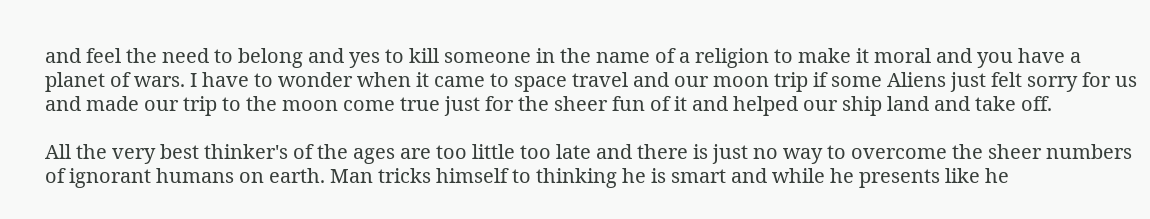and feel the need to belong and yes to kill someone in the name of a religion to make it moral and you have a planet of wars. I have to wonder when it came to space travel and our moon trip if some Aliens just felt sorry for us and made our trip to the moon come true just for the sheer fun of it and helped our ship land and take off.

All the very best thinker's of the ages are too little too late and there is just no way to overcome the sheer numbers of ignorant humans on earth. Man tricks himself to thinking he is smart and while he presents like he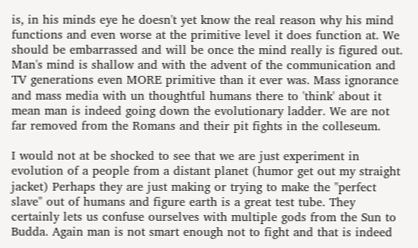is, in his minds eye he doesn't yet know the real reason why his mind functions and even worse at the primitive level it does function at. We should be embarrassed and will be once the mind really is figured out. Man's mind is shallow and with the advent of the communication and TV generations even MORE primitive than it ever was. Mass ignorance and mass media with un thoughtful humans there to 'think' about it mean man is indeed going down the evolutionary ladder. We are not far removed from the Romans and their pit fights in the colleseum.

I would not at be shocked to see that we are just experiment in evolution of a people from a distant planet (humor get out my straight jacket) Perhaps they are just making or trying to make the "perfect slave" out of humans and figure earth is a great test tube. They certainly lets us confuse ourselves with multiple gods from the Sun to Budda. Again man is not smart enough not to fight and that is indeed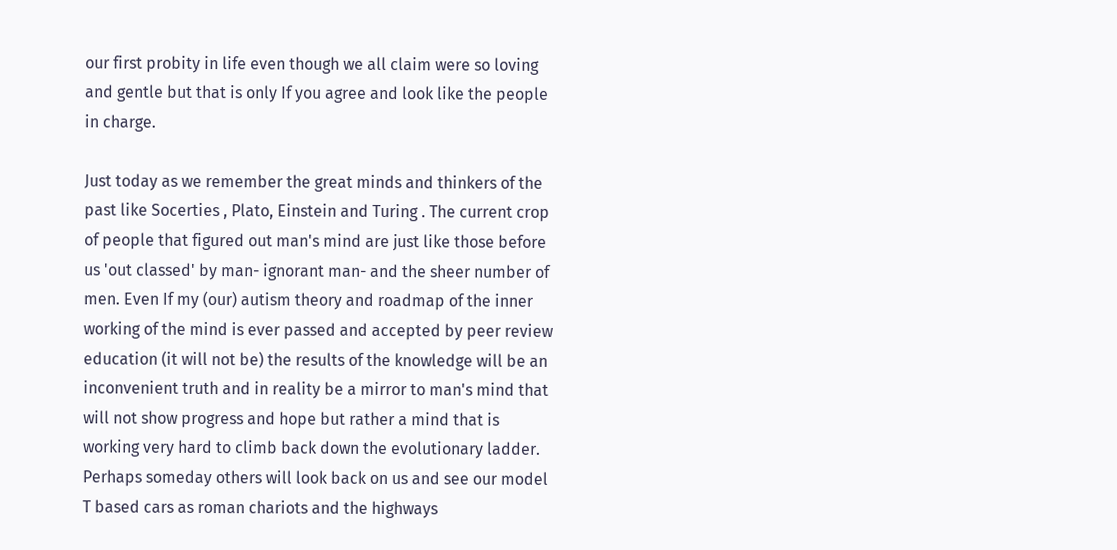our first probity in life even though we all claim were so loving and gentle but that is only If you agree and look like the people in charge.

Just today as we remember the great minds and thinkers of the past like Socerties , Plato, Einstein and Turing . The current crop of people that figured out man's mind are just like those before us 'out classed' by man- ignorant man- and the sheer number of men. Even If my (our) autism theory and roadmap of the inner working of the mind is ever passed and accepted by peer review education (it will not be) the results of the knowledge will be an inconvenient truth and in reality be a mirror to man's mind that will not show progress and hope but rather a mind that is working very hard to climb back down the evolutionary ladder. Perhaps someday others will look back on us and see our model T based cars as roman chariots and the highways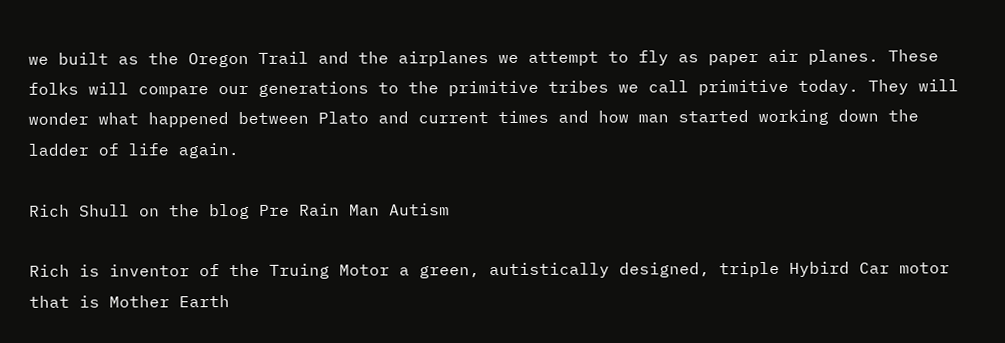we built as the Oregon Trail and the airplanes we attempt to fly as paper air planes. These folks will compare our generations to the primitive tribes we call primitive today. They will wonder what happened between Plato and current times and how man started working down the ladder of life again.

Rich Shull on the blog Pre Rain Man Autism

Rich is inventor of the Truing Motor a green, autistically designed, triple Hybird Car motor that is Mother Earth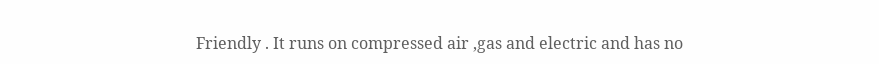Friendly . It runs on compressed air ,gas and electric and has no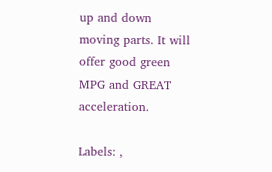up and down moving parts. It will offer good green MPG and GREAT acceleration.

Labels: ,